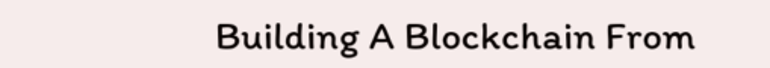Building A Blockchain From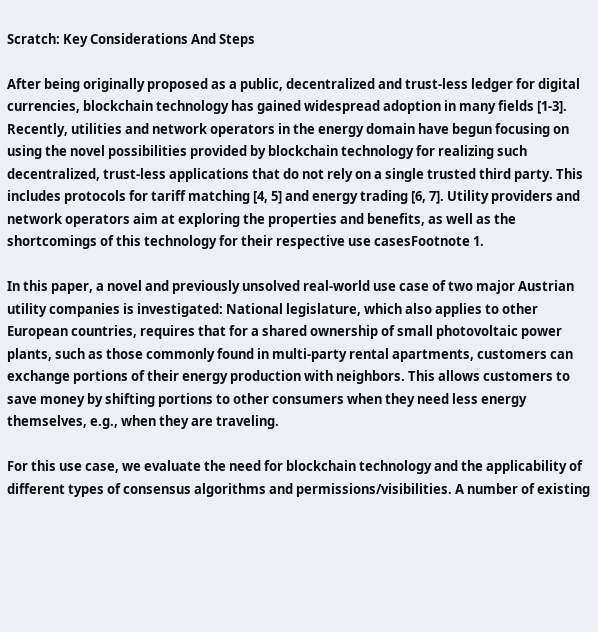Scratch: Key Considerations And Steps

After being originally proposed as a public, decentralized and trust-less ledger for digital currencies, blockchain technology has gained widespread adoption in many fields [1-3]. Recently, utilities and network operators in the energy domain have begun focusing on using the novel possibilities provided by blockchain technology for realizing such decentralized, trust-less applications that do not rely on a single trusted third party. This includes protocols for tariff matching [4, 5] and energy trading [6, 7]. Utility providers and network operators aim at exploring the properties and benefits, as well as the shortcomings of this technology for their respective use casesFootnote 1.

In this paper, a novel and previously unsolved real-world use case of two major Austrian utility companies is investigated: National legislature, which also applies to other European countries, requires that for a shared ownership of small photovoltaic power plants, such as those commonly found in multi-party rental apartments, customers can exchange portions of their energy production with neighbors. This allows customers to save money by shifting portions to other consumers when they need less energy themselves, e.g., when they are traveling.

For this use case, we evaluate the need for blockchain technology and the applicability of different types of consensus algorithms and permissions/visibilities. A number of existing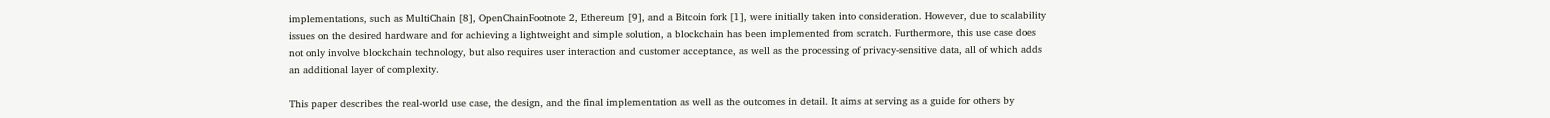implementations, such as MultiChain [8], OpenChainFootnote 2, Ethereum [9], and a Bitcoin fork [1], were initially taken into consideration. However, due to scalability issues on the desired hardware and for achieving a lightweight and simple solution, a blockchain has been implemented from scratch. Furthermore, this use case does not only involve blockchain technology, but also requires user interaction and customer acceptance, as well as the processing of privacy-sensitive data, all of which adds an additional layer of complexity.

This paper describes the real-world use case, the design, and the final implementation as well as the outcomes in detail. It aims at serving as a guide for others by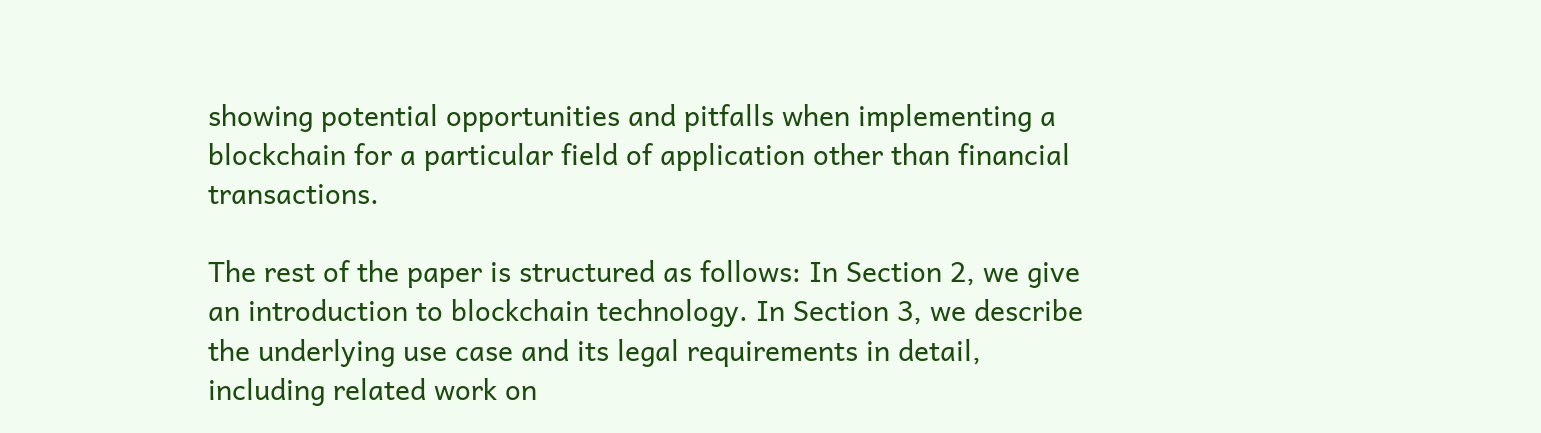showing potential opportunities and pitfalls when implementing a blockchain for a particular field of application other than financial transactions.

The rest of the paper is structured as follows: In Section 2, we give an introduction to blockchain technology. In Section 3, we describe the underlying use case and its legal requirements in detail, including related work on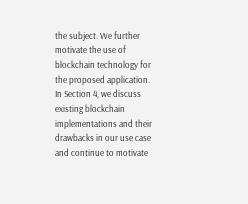the subject. We further motivate the use of blockchain technology for the proposed application. In Section 4, we discuss existing blockchain implementations and their drawbacks in our use case and continue to motivate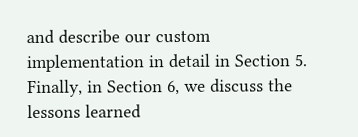and describe our custom implementation in detail in Section 5. Finally, in Section 6, we discuss the lessons learned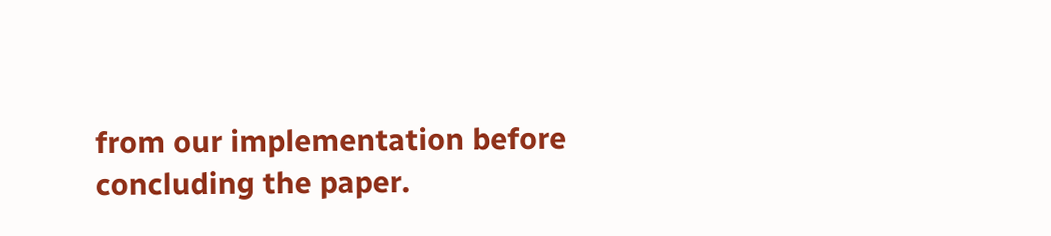from our implementation before concluding the paper.